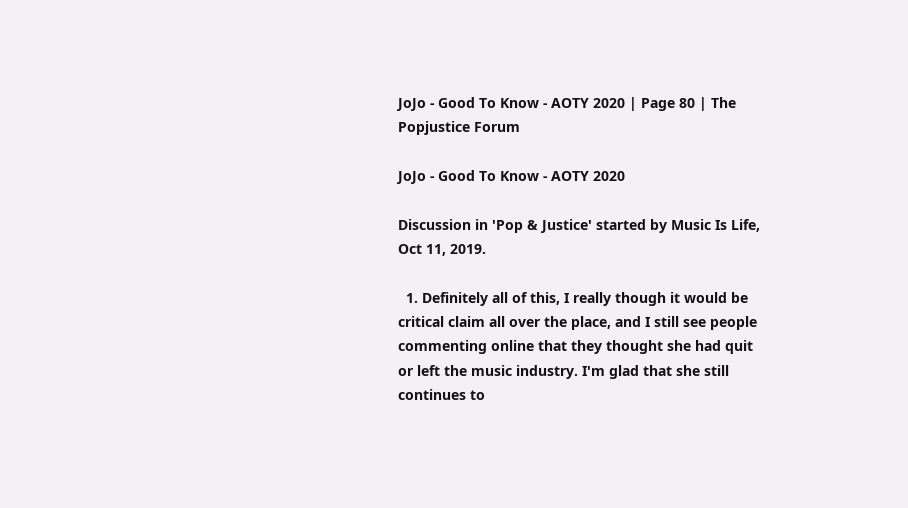JoJo - Good To Know - AOTY 2020 | Page 80 | The Popjustice Forum

JoJo - Good To Know - AOTY 2020

Discussion in 'Pop & Justice' started by Music Is Life, Oct 11, 2019.

  1. Definitely all of this, I really though it would be critical claim all over the place, and I still see people commenting online that they thought she had quit or left the music industry. I'm glad that she still continues to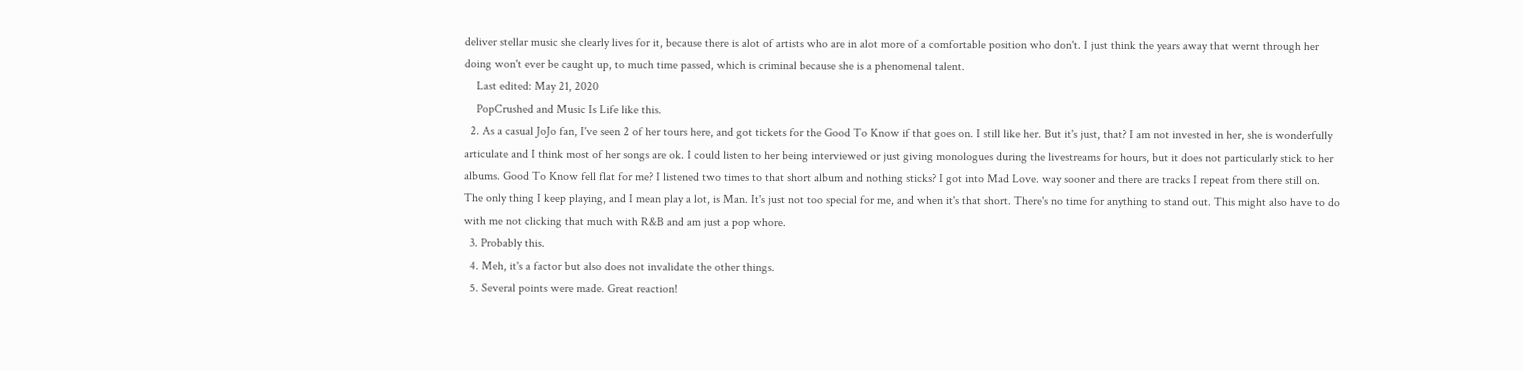deliver stellar music she clearly lives for it, because there is alot of artists who are in alot more of a comfortable position who don't. I just think the years away that wernt through her doing won't ever be caught up, to much time passed, which is criminal because she is a phenomenal talent.
    Last edited: May 21, 2020
    PopCrushed and Music Is Life like this.
  2. As a casual JoJo fan, I've seen 2 of her tours here, and got tickets for the Good To Know if that goes on. I still like her. But it's just, that? I am not invested in her, she is wonderfully articulate and I think most of her songs are ok. I could listen to her being interviewed or just giving monologues during the livestreams for hours, but it does not particularly stick to her albums. Good To Know fell flat for me? I listened two times to that short album and nothing sticks? I got into Mad Love. way sooner and there are tracks I repeat from there still on. The only thing I keep playing, and I mean play a lot, is Man. It's just not too special for me, and when it's that short. There's no time for anything to stand out. This might also have to do with me not clicking that much with R&B and am just a pop whore.
  3. Probably this.
  4. Meh, it's a factor but also does not invalidate the other things.
  5. Several points were made. Great reaction!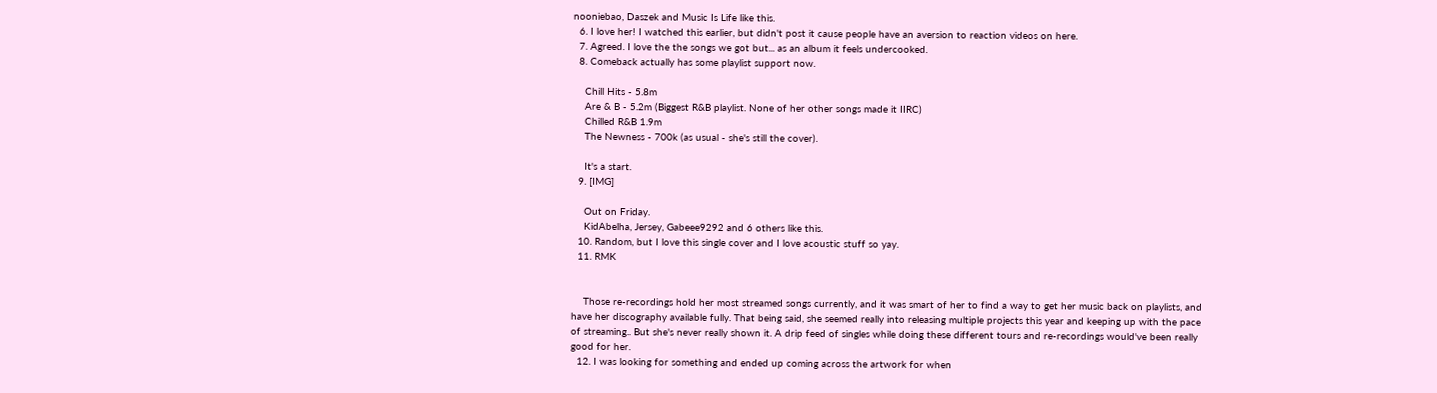nooniebao, Daszek and Music Is Life like this.
  6. I love her! I watched this earlier, but didn't post it cause people have an aversion to reaction videos on here.
  7. Agreed. I love the the songs we got but... as an album it feels undercooked.
  8. Comeback actually has some playlist support now.

    Chill Hits - 5.8m
    Are & B - 5.2m (Biggest R&B playlist. None of her other songs made it IIRC)
    Chilled R&B 1.9m
    The Newness - 700k (as usual - she's still the cover).

    It's a start.
  9. [IMG]

    Out on Friday.
    KidAbelha, Jersey, Gabeee9292 and 6 others like this.
  10. Random, but I love this single cover and I love acoustic stuff so yay.
  11. RMK


    Those re-recordings hold her most streamed songs currently, and it was smart of her to find a way to get her music back on playlists, and have her discography available fully. That being said, she seemed really into releasing multiple projects this year and keeping up with the pace of streaming.. But she's never really shown it. A drip feed of singles while doing these different tours and re-recordings would've been really good for her.
  12. I was looking for something and ended up coming across the artwork for when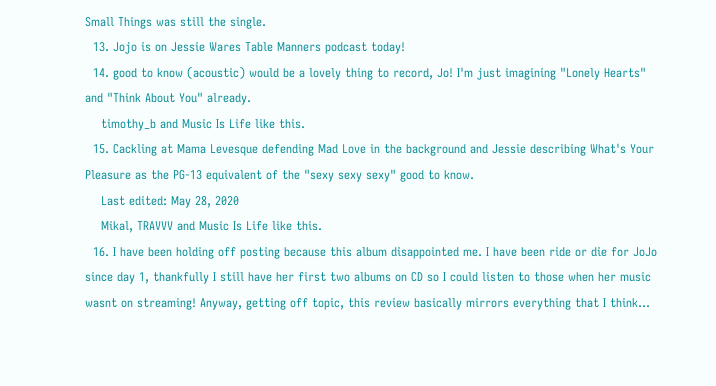Small Things was still the single.
  13. Jojo is on Jessie Wares Table Manners podcast today!
  14. good to know (acoustic) would be a lovely thing to record, Jo! I'm just imagining "Lonely Hearts" and "Think About You" already.
    timothy_b and Music Is Life like this.
  15. Cackling at Mama Levesque defending Mad Love in the background and Jessie describing What's Your Pleasure as the PG-13 equivalent of the "sexy sexy sexy" good to know.
    Last edited: May 28, 2020
    Mikal, TRAVVV and Music Is Life like this.
  16. I have been holding off posting because this album disappointed me. I have been ride or die for JoJo since day 1, thankfully I still have her first two albums on CD so I could listen to those when her music wasnt on streaming! Anyway, getting off topic, this review basically mirrors everything that I think...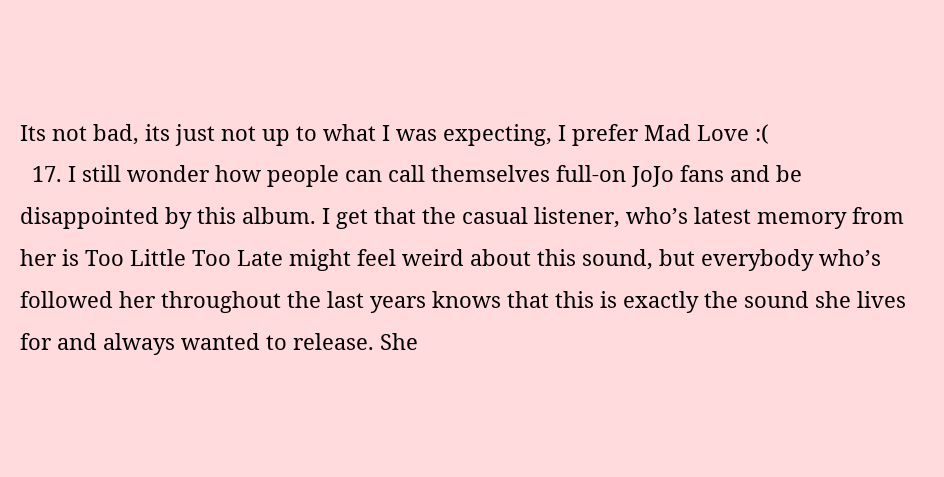Its not bad, its just not up to what I was expecting, I prefer Mad Love :(
  17. I still wonder how people can call themselves full-on JoJo fans and be disappointed by this album. I get that the casual listener, who’s latest memory from her is Too Little Too Late might feel weird about this sound, but everybody who’s followed her throughout the last years knows that this is exactly the sound she lives for and always wanted to release. She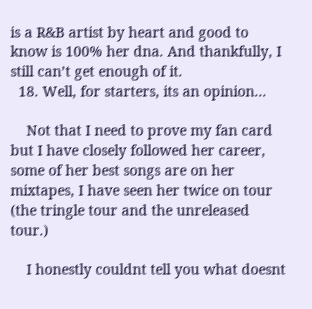is a R&B artist by heart and good to know is 100% her dna. And thankfully, I still can’t get enough of it.
  18. Well, for starters, its an opinion...

    Not that I need to prove my fan card but I have closely followed her career, some of her best songs are on her mixtapes, I have seen her twice on tour (the tringle tour and the unreleased tour.)

    I honestly couldnt tell you what doesnt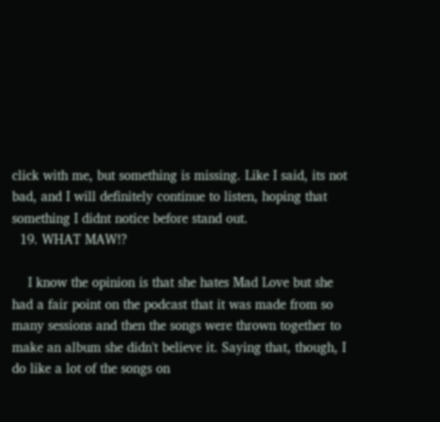click with me, but something is missing. Like I said, its not bad, and I will definitely continue to listen, hoping that something I didnt notice before stand out.
  19. WHAT MAW!?

    I know the opinion is that she hates Mad Love but she had a fair point on the podcast that it was made from so many sessions and then the songs were thrown together to make an album she didn't believe it. Saying that, though, I do like a lot of the songs on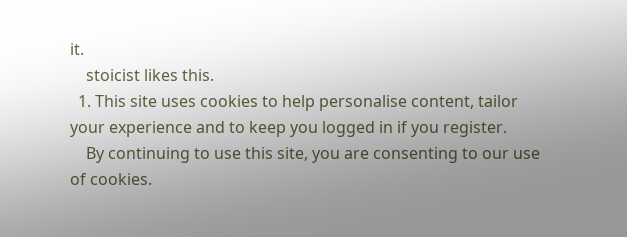it.
    stoicist likes this.
  1. This site uses cookies to help personalise content, tailor your experience and to keep you logged in if you register.
    By continuing to use this site, you are consenting to our use of cookies.